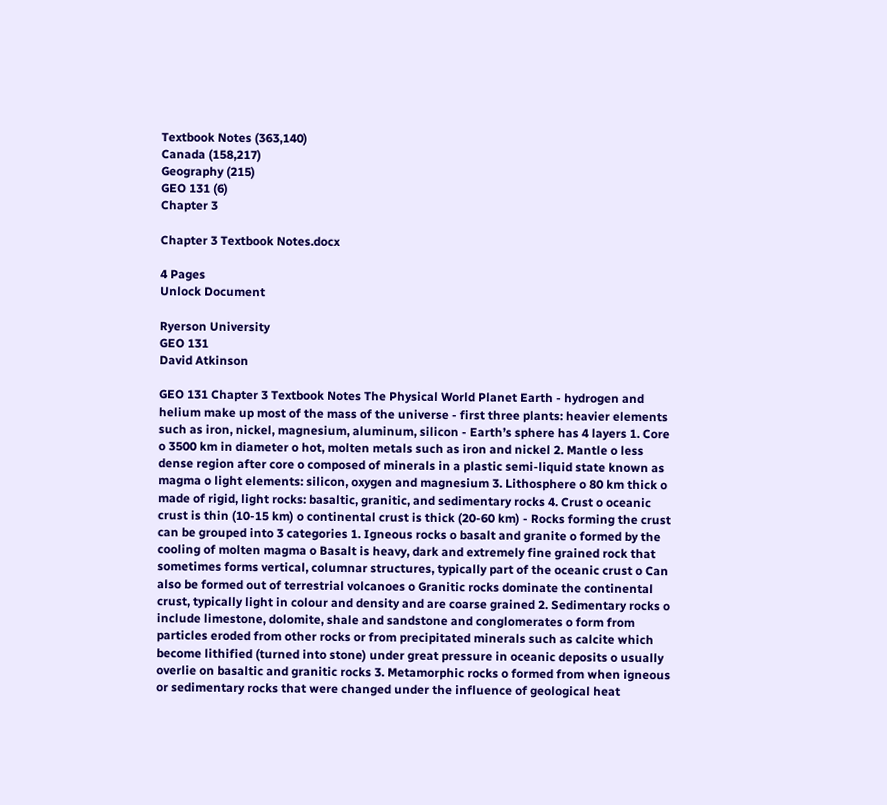Textbook Notes (363,140)
Canada (158,217)
Geography (215)
GEO 131 (6)
Chapter 3

Chapter 3 Textbook Notes.docx

4 Pages
Unlock Document

Ryerson University
GEO 131
David Atkinson

GEO 131 Chapter 3 Textbook Notes The Physical World Planet Earth - hydrogen and helium make up most of the mass of the universe - first three plants: heavier elements such as iron, nickel, magnesium, aluminum, silicon - Earth’s sphere has 4 layers 1. Core o 3500 km in diameter o hot, molten metals such as iron and nickel 2. Mantle o less dense region after core o composed of minerals in a plastic semi-liquid state known as magma o light elements: silicon, oxygen and magnesium 3. Lithosphere o 80 km thick o made of rigid, light rocks: basaltic, granitic, and sedimentary rocks 4. Crust o oceanic crust is thin (10-15 km) o continental crust is thick (20-60 km) - Rocks forming the crust can be grouped into 3 categories 1. Igneous rocks o basalt and granite o formed by the cooling of molten magma o Basalt is heavy, dark and extremely fine grained rock that sometimes forms vertical, columnar structures, typically part of the oceanic crust o Can also be formed out of terrestrial volcanoes o Granitic rocks dominate the continental crust, typically light in colour and density and are coarse grained 2. Sedimentary rocks o include limestone, dolomite, shale and sandstone and conglomerates o form from particles eroded from other rocks or from precipitated minerals such as calcite which become lithified (turned into stone) under great pressure in oceanic deposits o usually overlie on basaltic and granitic rocks 3. Metamorphic rocks o formed from when igneous or sedimentary rocks that were changed under the influence of geological heat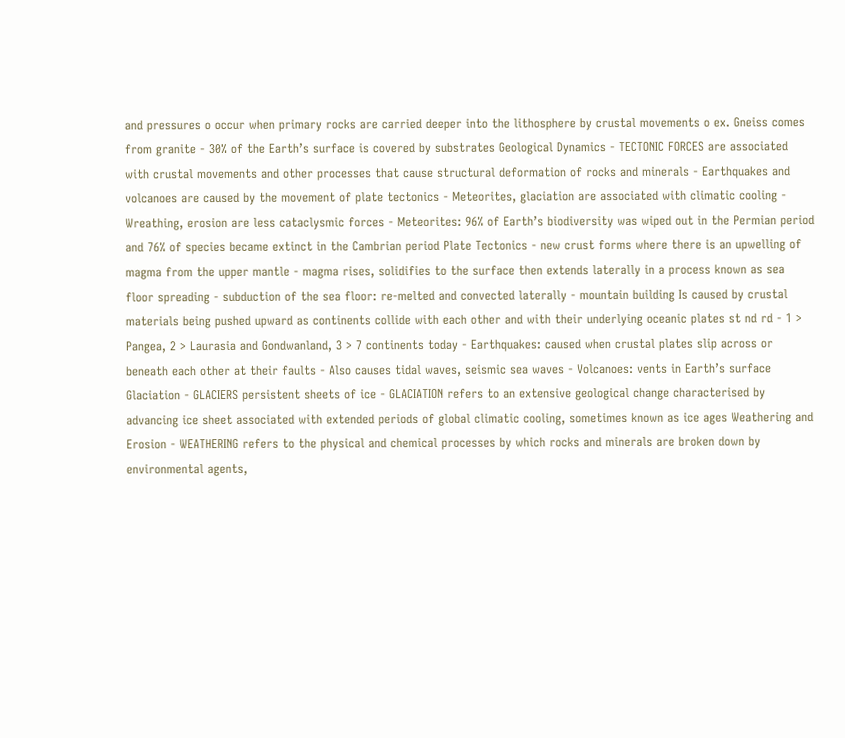and pressures o occur when primary rocks are carried deeper into the lithosphere by crustal movements o ex. Gneiss comes from granite - 30% of the Earth’s surface is covered by substrates Geological Dynamics - TECTONIC FORCES are associated with crustal movements and other processes that cause structural deformation of rocks and minerals - Earthquakes and volcanoes are caused by the movement of plate tectonics - Meteorites, glaciation are associated with climatic cooling - Wreathing, erosion are less cataclysmic forces - Meteorites: 96% of Earth’s biodiversity was wiped out in the Permian period and 76% of species became extinct in the Cambrian period Plate Tectonics - new crust forms where there is an upwelling of magma from the upper mantle - magma rises, solidifies to the surface then extends laterally in a process known as sea floor spreading - subduction of the sea floor: re-melted and convected laterally - mountain building Is caused by crustal materials being pushed upward as continents collide with each other and with their underlying oceanic plates st nd rd - 1 > Pangea, 2 > Laurasia and Gondwanland, 3 > 7 continents today - Earthquakes: caused when crustal plates slip across or beneath each other at their faults - Also causes tidal waves, seismic sea waves - Volcanoes: vents in Earth’s surface Glaciation - GLACIERS persistent sheets of ice - GLACIATION refers to an extensive geological change characterised by advancing ice sheet associated with extended periods of global climatic cooling, sometimes known as ice ages Weathering and Erosion - WEATHERING refers to the physical and chemical processes by which rocks and minerals are broken down by environmental agents,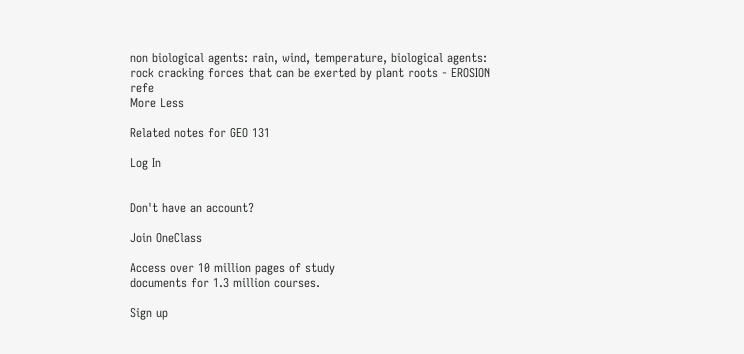non biological agents: rain, wind, temperature, biological agents: rock cracking forces that can be exerted by plant roots - EROSION refe
More Less

Related notes for GEO 131

Log In


Don't have an account?

Join OneClass

Access over 10 million pages of study
documents for 1.3 million courses.

Sign up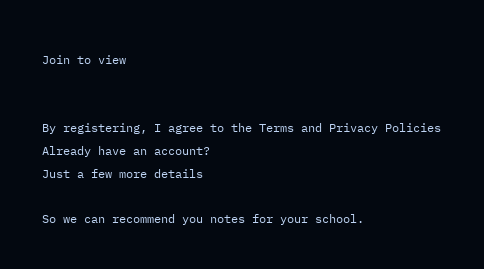Join to view


By registering, I agree to the Terms and Privacy Policies
Already have an account?
Just a few more details

So we can recommend you notes for your school.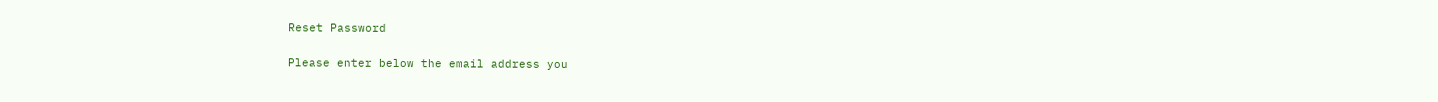Reset Password

Please enter below the email address you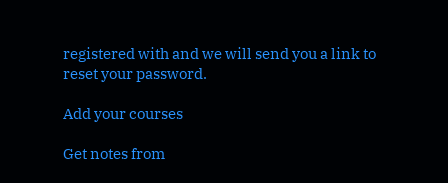registered with and we will send you a link to reset your password.

Add your courses

Get notes from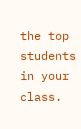the top students in your class.